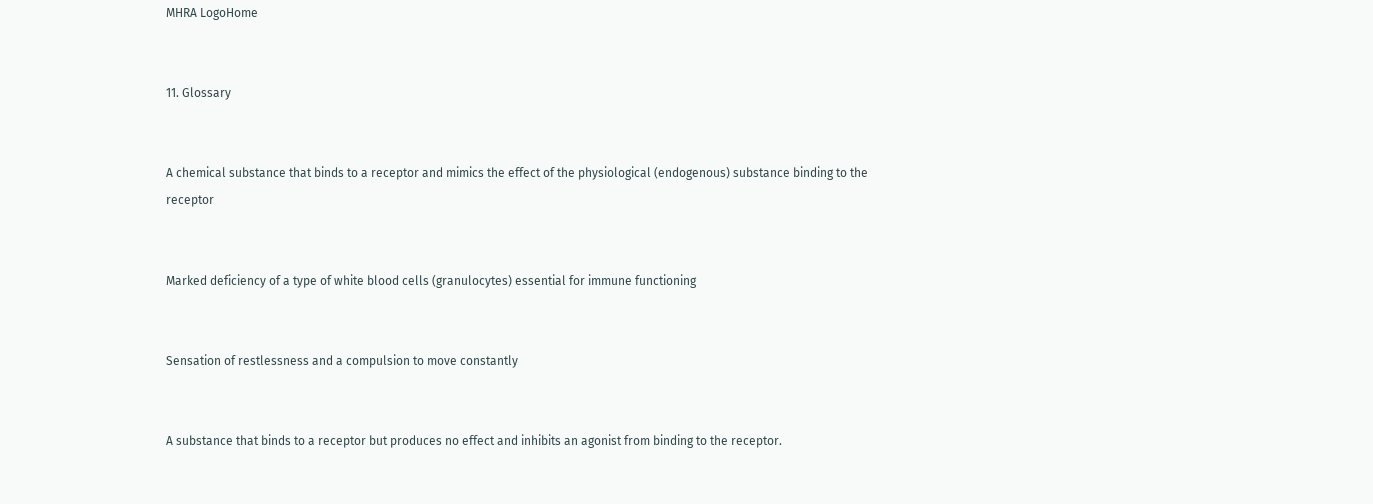MHRA LogoHome


11. Glossary


A chemical substance that binds to a receptor and mimics the effect of the physiological (endogenous) substance binding to the receptor


Marked deficiency of a type of white blood cells (granulocytes) essential for immune functioning


Sensation of restlessness and a compulsion to move constantly


A substance that binds to a receptor but produces no effect and inhibits an agonist from binding to the receptor.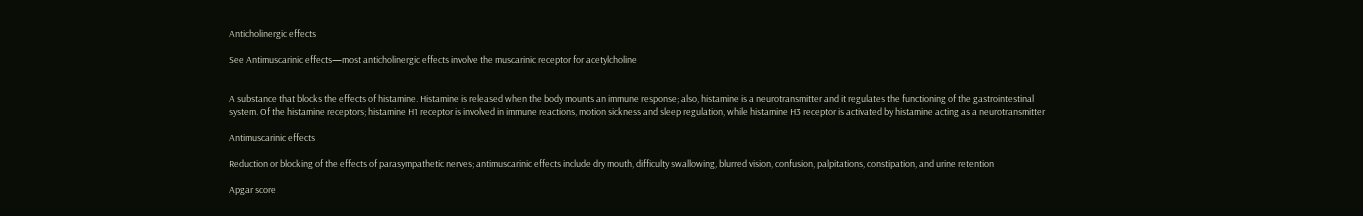Anticholinergic effects

See Antimuscarinic effects—most anticholinergic effects involve the muscarinic receptor for acetylcholine


A substance that blocks the effects of histamine. Histamine is released when the body mounts an immune response; also, histamine is a neurotransmitter and it regulates the functioning of the gastrointestinal system. Of the histamine receptors; histamine H1 receptor is involved in immune reactions, motion sickness and sleep regulation, while histamine H3 receptor is activated by histamine acting as a neurotransmitter

Antimuscarinic effects

Reduction or blocking of the effects of parasympathetic nerves; antimuscarinic effects include dry mouth, difficulty swallowing, blurred vision, confusion, palpitations, constipation, and urine retention

Apgar score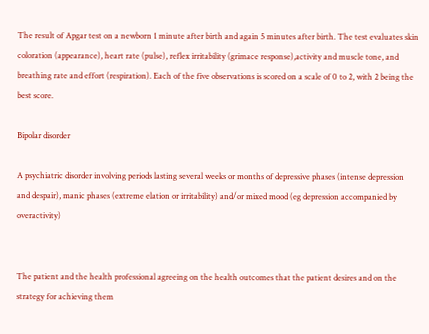The result of Apgar test on a newborn 1 minute after birth and again 5 minutes after birth. The test evaluates skin coloration (appearance), heart rate (pulse), reflex irritability (grimace response),activity and muscle tone, and breathing rate and effort (respiration). Each of the five observations is scored on a scale of 0 to 2, with 2 being the best score.

Bipolar disorder

A psychiatric disorder involving periods lasting several weeks or months of depressive phases (intense depression and despair), manic phases (extreme elation or irritability) and/or mixed mood (eg depression accompanied by overactivity)


The patient and the health professional agreeing on the health outcomes that the patient desires and on the strategy for achieving them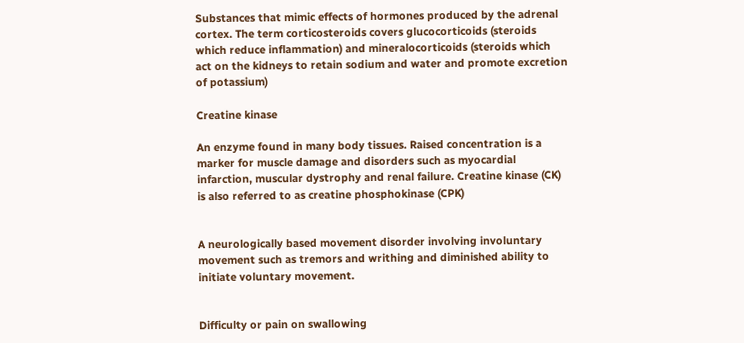Substances that mimic effects of hormones produced by the adrenal cortex. The term corticosteroids covers glucocorticoids (steroids which reduce inflammation) and mineralocorticoids (steroids which act on the kidneys to retain sodium and water and promote excretion of potassium)

Creatine kinase

An enzyme found in many body tissues. Raised concentration is a marker for muscle damage and disorders such as myocardial infarction, muscular dystrophy and renal failure. Creatine kinase (CK) is also referred to as creatine phosphokinase (CPK)


A neurologically based movement disorder involving involuntary movement such as tremors and writhing and diminished ability to initiate voluntary movement.


Difficulty or pain on swallowing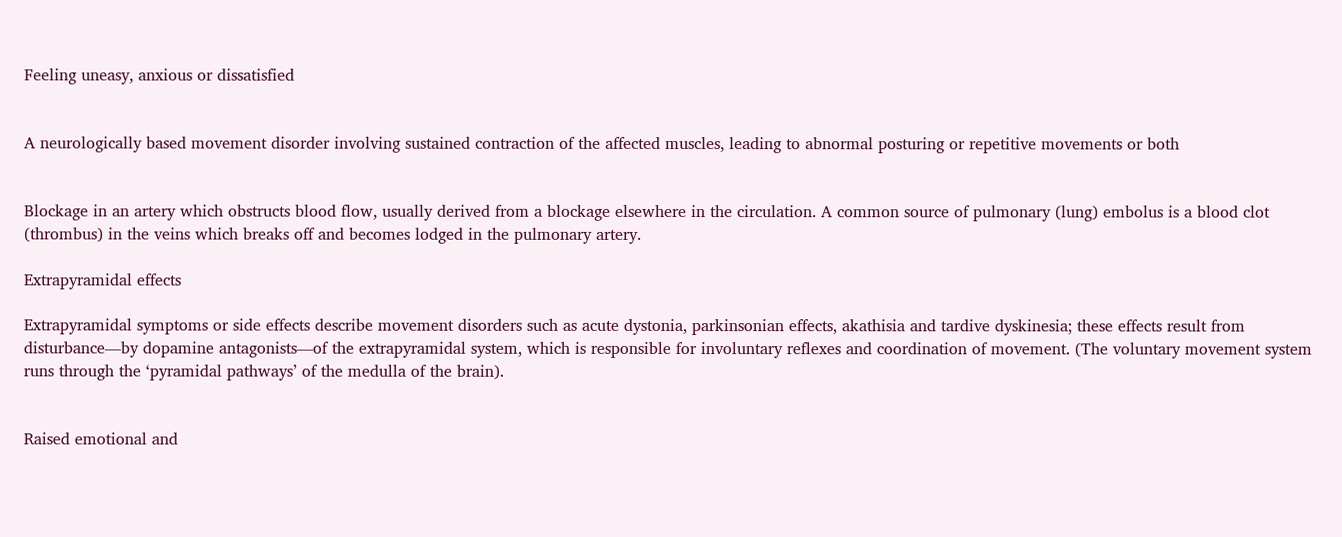Feeling uneasy, anxious or dissatisfied


A neurologically based movement disorder involving sustained contraction of the affected muscles, leading to abnormal posturing or repetitive movements or both


Blockage in an artery which obstructs blood flow, usually derived from a blockage elsewhere in the circulation. A common source of pulmonary (lung) embolus is a blood clot (thrombus) in the veins which breaks off and becomes lodged in the pulmonary artery.

Extrapyramidal effects

Extrapyramidal symptoms or side effects describe movement disorders such as acute dystonia, parkinsonian effects, akathisia and tardive dyskinesia; these effects result from disturbance—by dopamine antagonists—of the extrapyramidal system, which is responsible for involuntary reflexes and coordination of movement. (The voluntary movement system runs through the ‘pyramidal pathways’ of the medulla of the brain).


Raised emotional and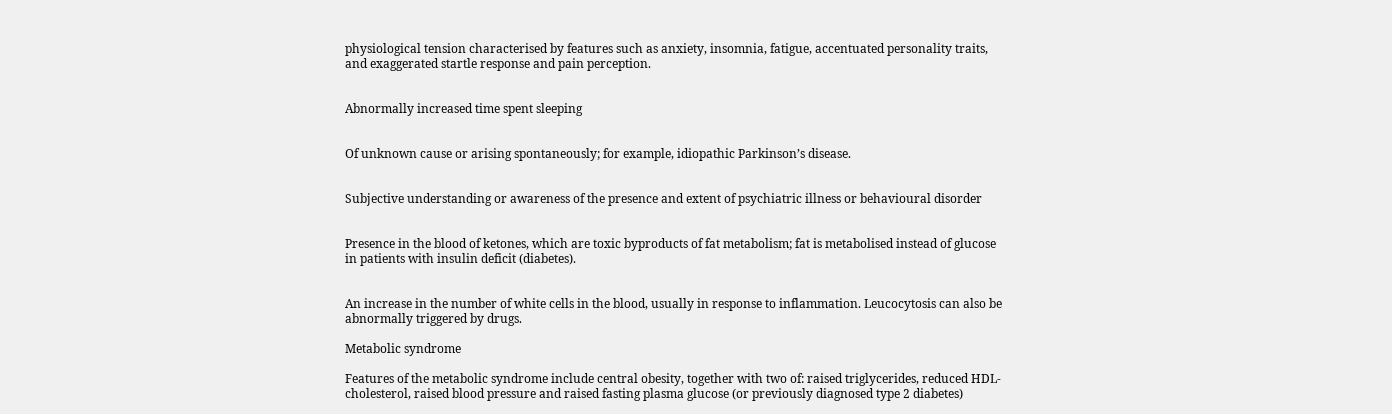physiological tension characterised by features such as anxiety, insomnia, fatigue, accentuated personality traits, and exaggerated startle response and pain perception.


Abnormally increased time spent sleeping


Of unknown cause or arising spontaneously; for example, idiopathic Parkinson’s disease.


Subjective understanding or awareness of the presence and extent of psychiatric illness or behavioural disorder


Presence in the blood of ketones, which are toxic byproducts of fat metabolism; fat is metabolised instead of glucose in patients with insulin deficit (diabetes).


An increase in the number of white cells in the blood, usually in response to inflammation. Leucocytosis can also be abnormally triggered by drugs.

Metabolic syndrome

Features of the metabolic syndrome include central obesity, together with two of: raised triglycerides, reduced HDL-cholesterol, raised blood pressure and raised fasting plasma glucose (or previously diagnosed type 2 diabetes)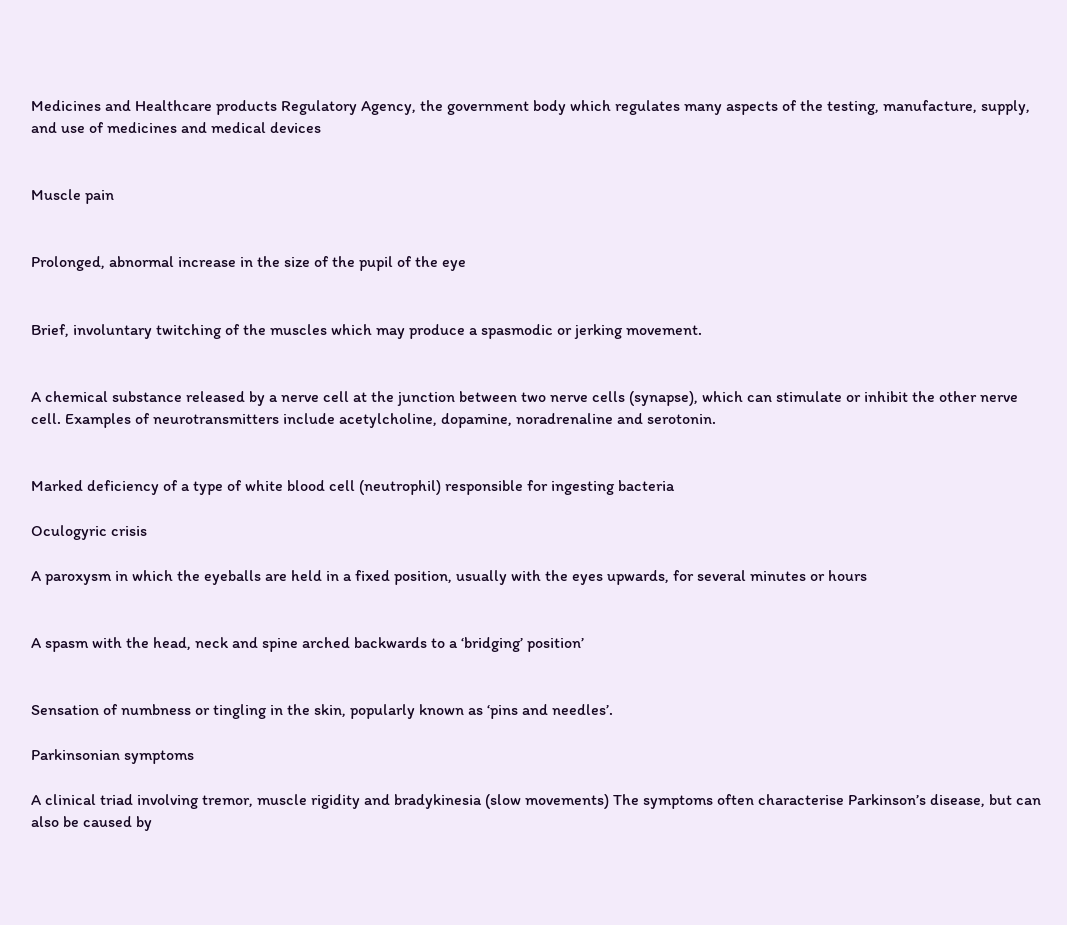Medicines and Healthcare products Regulatory Agency, the government body which regulates many aspects of the testing, manufacture, supply, and use of medicines and medical devices


Muscle pain


Prolonged, abnormal increase in the size of the pupil of the eye


Brief, involuntary twitching of the muscles which may produce a spasmodic or jerking movement.


A chemical substance released by a nerve cell at the junction between two nerve cells (synapse), which can stimulate or inhibit the other nerve cell. Examples of neurotransmitters include acetylcholine, dopamine, noradrenaline and serotonin.


Marked deficiency of a type of white blood cell (neutrophil) responsible for ingesting bacteria

Oculogyric crisis

A paroxysm in which the eyeballs are held in a fixed position, usually with the eyes upwards, for several minutes or hours


A spasm with the head, neck and spine arched backwards to a ‘bridging’ position’


Sensation of numbness or tingling in the skin, popularly known as ‘pins and needles’.

Parkinsonian symptoms

A clinical triad involving tremor, muscle rigidity and bradykinesia (slow movements) The symptoms often characterise Parkinson’s disease, but can also be caused by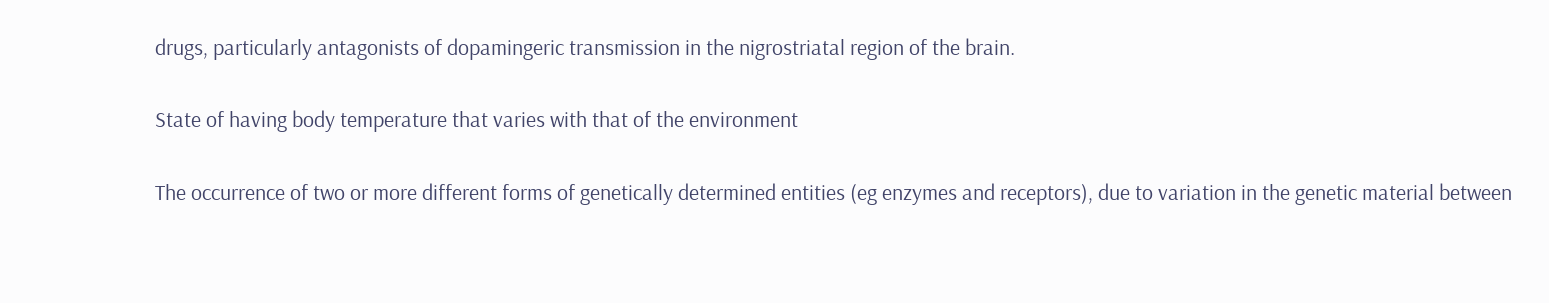drugs, particularly antagonists of dopamingeric transmission in the nigrostriatal region of the brain.


State of having body temperature that varies with that of the environment


The occurrence of two or more different forms of genetically determined entities (eg enzymes and receptors), due to variation in the genetic material between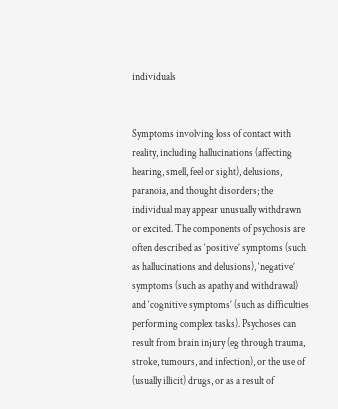individuals


Symptoms involving loss of contact with reality, including hallucinations (affecting hearing, smell, feel or sight), delusions, paranoia, and thought disorders; the individual may appear unusually withdrawn or excited. The components of psychosis are often described as ‘positive’ symptoms (such as hallucinations and delusions), ‘negative’ symptoms (such as apathy and withdrawal) and ‘cognitive symptoms’ (such as difficulties performing complex tasks). Psychoses can result from brain injury (eg through trauma, stroke, tumours, and infection), or the use of (usually illicit) drugs, or as a result of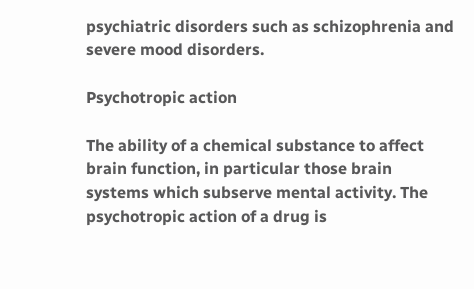psychiatric disorders such as schizophrenia and severe mood disorders.

Psychotropic action

The ability of a chemical substance to affect brain function, in particular those brain systems which subserve mental activity. The psychotropic action of a drug is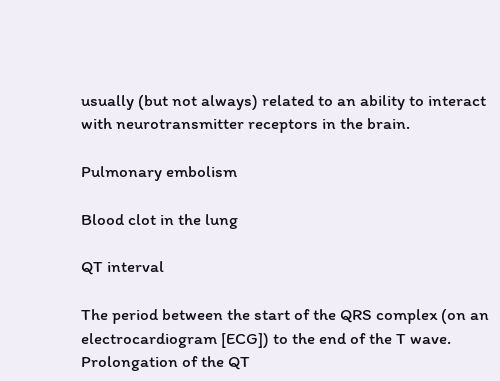usually (but not always) related to an ability to interact with neurotransmitter receptors in the brain.

Pulmonary embolism

Blood clot in the lung

QT interval

The period between the start of the QRS complex (on an electrocardiogram [ECG]) to the end of the T wave. Prolongation of the QT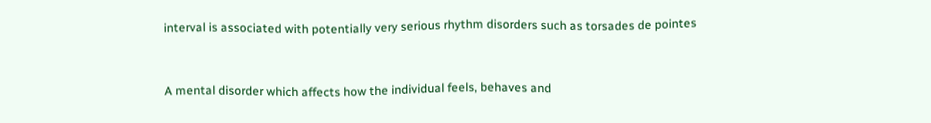interval is associated with potentially very serious rhythm disorders such as torsades de pointes


A mental disorder which affects how the individual feels, behaves and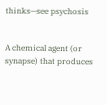thinks—see psychosis


A chemical agent (or synapse) that produces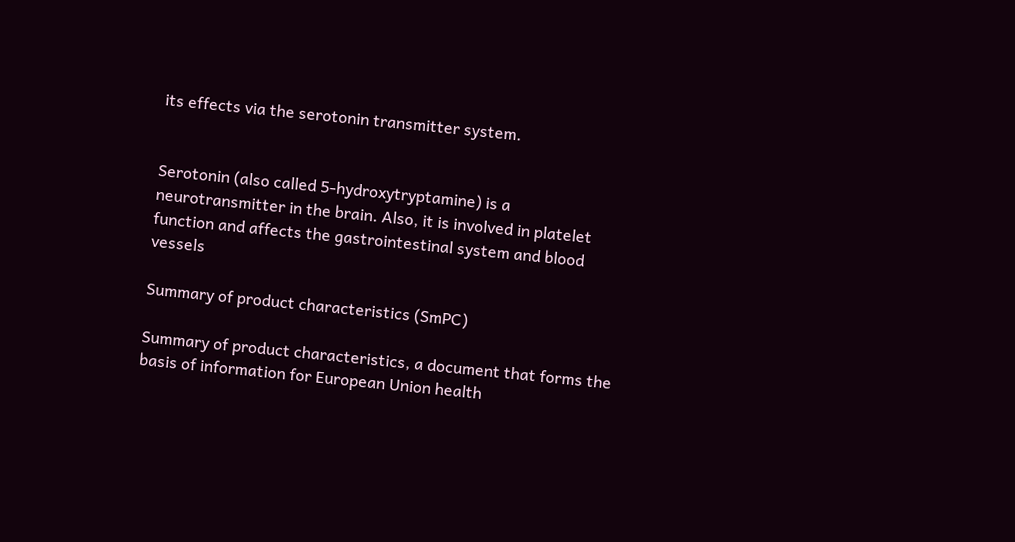its effects via the serotonin transmitter system.


Serotonin (also called 5-hydroxytryptamine) is a neurotransmitter in the brain. Also, it is involved in platelet function and affects the gastrointestinal system and blood vessels

Summary of product characteristics (SmPC)

Summary of product characteristics, a document that forms the basis of information for European Union health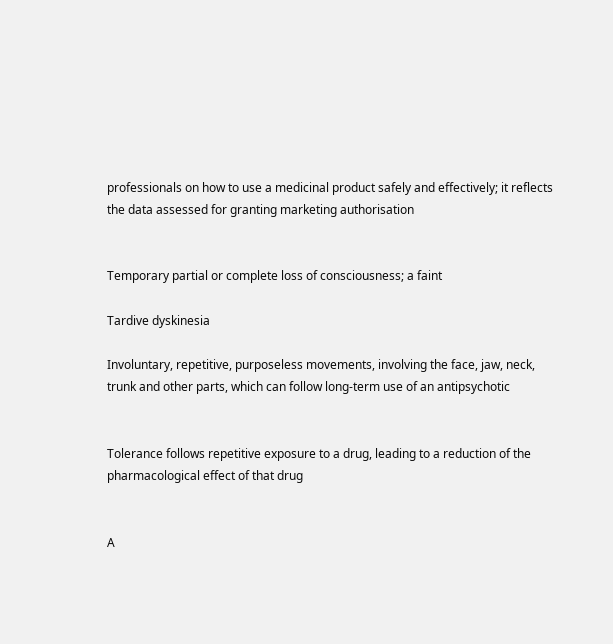professionals on how to use a medicinal product safely and effectively; it reflects the data assessed for granting marketing authorisation


Temporary partial or complete loss of consciousness; a faint

Tardive dyskinesia

Involuntary, repetitive, purposeless movements, involving the face, jaw, neck, trunk and other parts, which can follow long-term use of an antipsychotic


Tolerance follows repetitive exposure to a drug, leading to a reduction of the pharmacological effect of that drug


A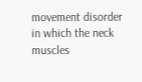movement disorder in which the neck muscles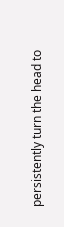persistently turn the head to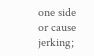one side or cause jerking;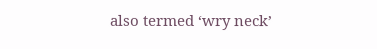also termed ‘wry neck’